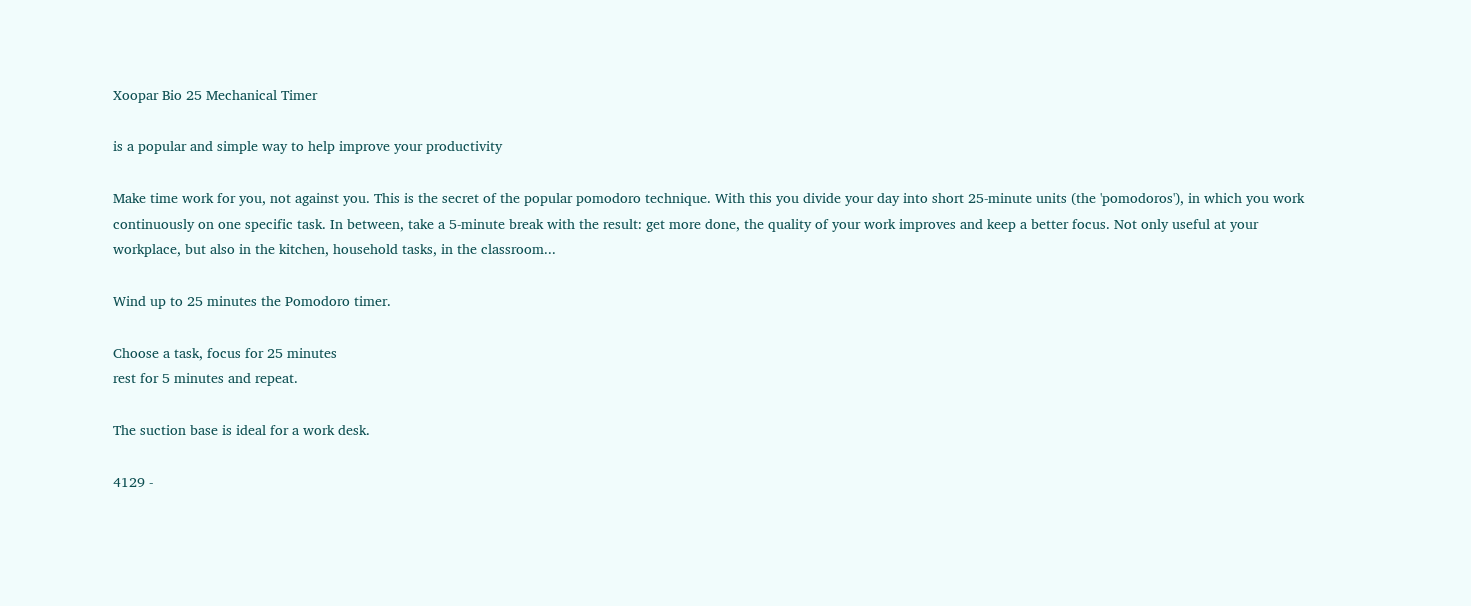Xoopar Bio 25 Mechanical Timer

is a popular and simple way to help improve your productivity

Make time work for you, not against you. This is the secret of the popular pomodoro technique. With this you divide your day into short 25-minute units (the 'pomodoros'), in which you work continuously on one specific task. In between, take a 5-minute break with the result: get more done, the quality of your work improves and keep a better focus. Not only useful at your workplace, but also in the kitchen, household tasks, in the classroom...

Wind up to 25 minutes the Pomodoro timer.

Choose a task, focus for 25 minutes
rest for 5 minutes and repeat.

The suction base is ideal for a work desk.

4129 -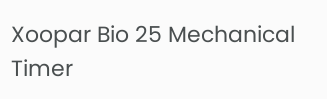Xoopar Bio 25 Mechanical Timer